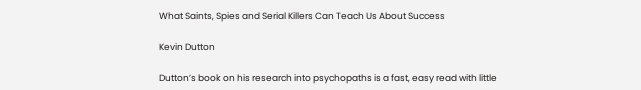What Saints, Spies and Serial Killers Can Teach Us About Success

Kevin Dutton

Dutton’s book on his research into psychopaths is a fast, easy read with little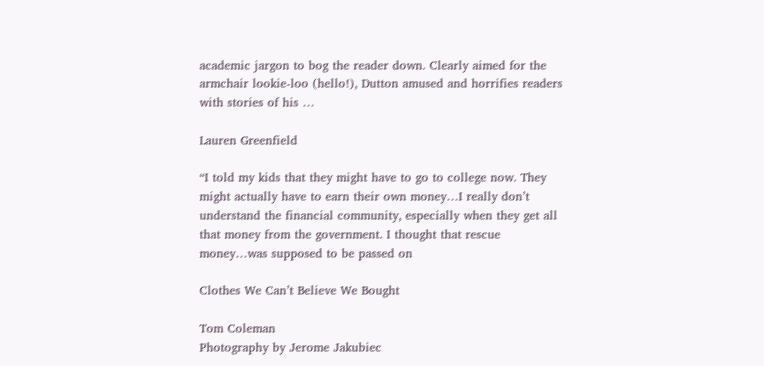academic jargon to bog the reader down. Clearly aimed for the armchair lookie-loo (hello!), Dutton amused and horrifies readers with stories of his …

Lauren Greenfield

“I told my kids that they might have to go to college now. They might actually have to earn their own money…I really don’t understand the financial community, especially when they get all that money from the government. I thought that rescue money…was supposed to be passed on

Clothes We Can’t Believe We Bought

Tom Coleman
Photography by Jerome Jakubiec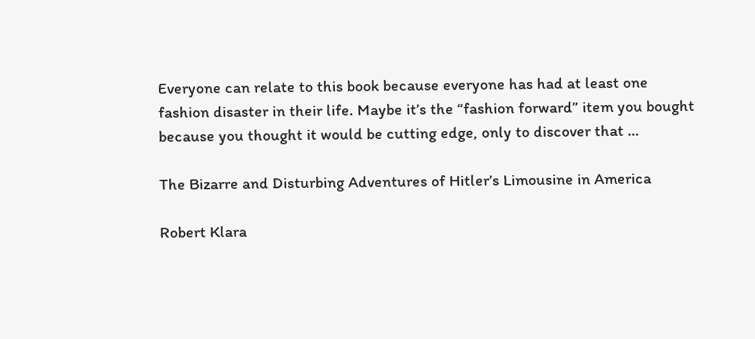Everyone can relate to this book because everyone has had at least one fashion disaster in their life. Maybe it’s the “fashion forward” item you bought because you thought it would be cutting edge, only to discover that …

The Bizarre and Disturbing Adventures of Hitler’s Limousine in America

Robert Klara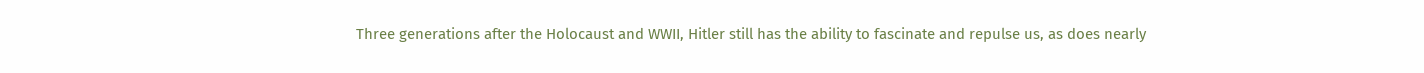Three generations after the Holocaust and WWII, Hitler still has the ability to fascinate and repulse us, as does nearly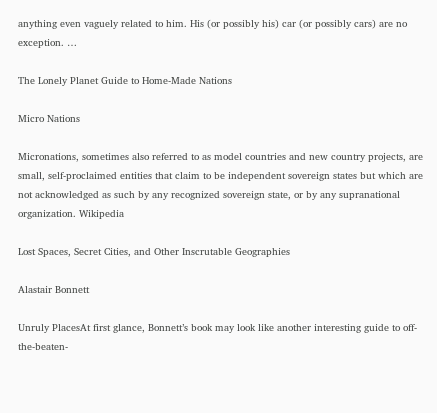anything even vaguely related to him. His (or possibly his) car (or possibly cars) are no exception. …

The Lonely Planet Guide to Home-Made Nations

Micro Nations

Micronations, sometimes also referred to as model countries and new country projects, are small, self-proclaimed entities that claim to be independent sovereign states but which are not acknowledged as such by any recognized sovereign state, or by any supranational organization. Wikipedia

Lost Spaces, Secret Cities, and Other Inscrutable Geographies

Alastair Bonnett

Unruly PlacesAt first glance, Bonnett’s book may look like another interesting guide to off-the-beaten-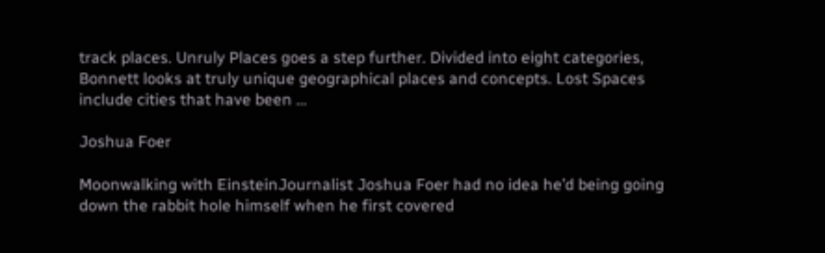track places. Unruly Places goes a step further. Divided into eight categories, Bonnett looks at truly unique geographical places and concepts. Lost Spaces include cities that have been …

Joshua Foer

Moonwalking with EinsteinJournalist Joshua Foer had no idea he’d being going down the rabbit hole himself when he first covered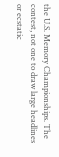the U.S. Memory Championships. The contest, not one to draw large headlines or ecstatic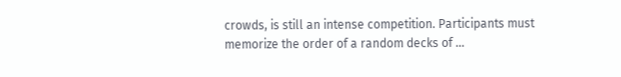crowds, is still an intense competition. Participants must memorize the order of a random decks of …